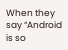When they say “Android is so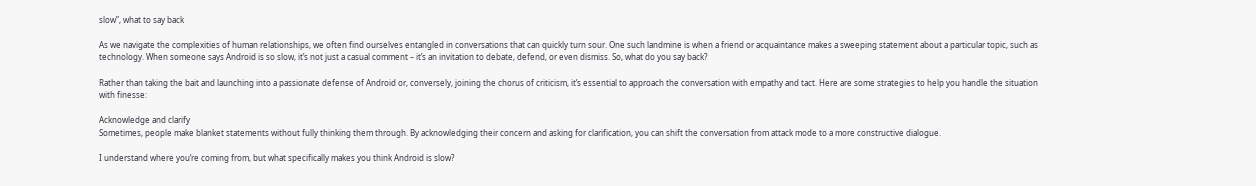slow”, what to say back

As we navigate the complexities of human relationships, we often find ourselves entangled in conversations that can quickly turn sour. One such landmine is when a friend or acquaintance makes a sweeping statement about a particular topic, such as technology. When someone says Android is so slow, it’s not just a casual comment – it’s an invitation to debate, defend, or even dismiss. So, what do you say back?

Rather than taking the bait and launching into a passionate defense of Android or, conversely, joining the chorus of criticism, it’s essential to approach the conversation with empathy and tact. Here are some strategies to help you handle the situation with finesse:

Acknowledge and clarify
Sometimes, people make blanket statements without fully thinking them through. By acknowledging their concern and asking for clarification, you can shift the conversation from attack mode to a more constructive dialogue.

I understand where you’re coming from, but what specifically makes you think Android is slow?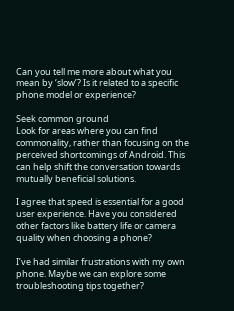Can you tell me more about what you mean by ‘slow’? Is it related to a specific phone model or experience?

Seek common ground
Look for areas where you can find commonality, rather than focusing on the perceived shortcomings of Android. This can help shift the conversation towards mutually beneficial solutions.

I agree that speed is essential for a good user experience. Have you considered other factors like battery life or camera quality when choosing a phone?

I’ve had similar frustrations with my own phone. Maybe we can explore some troubleshooting tips together?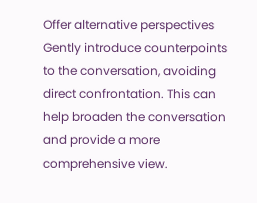Offer alternative perspectives
Gently introduce counterpoints to the conversation, avoiding direct confrontation. This can help broaden the conversation and provide a more comprehensive view.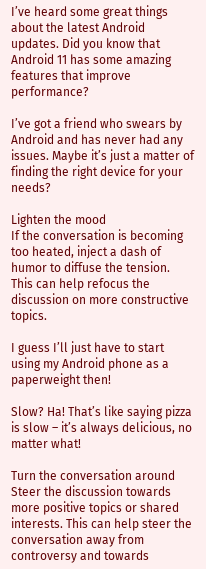I’ve heard some great things about the latest Android updates. Did you know that Android 11 has some amazing features that improve performance?

I’ve got a friend who swears by Android and has never had any issues. Maybe it’s just a matter of finding the right device for your needs?

Lighten the mood
If the conversation is becoming too heated, inject a dash of humor to diffuse the tension. This can help refocus the discussion on more constructive topics.

I guess I’ll just have to start using my Android phone as a paperweight then!

Slow? Ha! That’s like saying pizza is slow – it’s always delicious, no matter what!

Turn the conversation around
Steer the discussion towards more positive topics or shared interests. This can help steer the conversation away from controversy and towards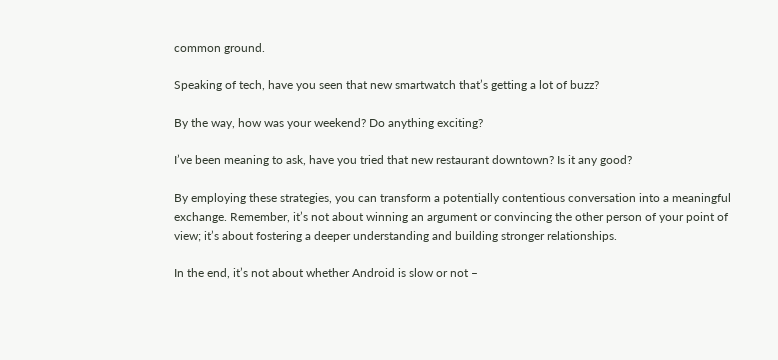common ground.

Speaking of tech, have you seen that new smartwatch that’s getting a lot of buzz?

By the way, how was your weekend? Do anything exciting?

I’ve been meaning to ask, have you tried that new restaurant downtown? Is it any good?

By employing these strategies, you can transform a potentially contentious conversation into a meaningful exchange. Remember, it’s not about winning an argument or convincing the other person of your point of view; it’s about fostering a deeper understanding and building stronger relationships.

In the end, it’s not about whether Android is slow or not –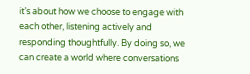it’s about how we choose to engage with each other, listening actively and responding thoughtfully. By doing so, we can create a world where conversations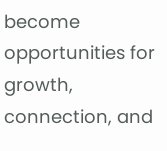become opportunities for growth, connection, and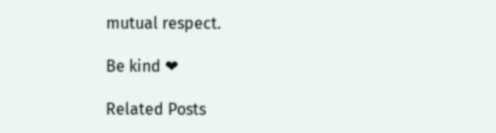mutual respect.

Be kind ❤

Related Posts